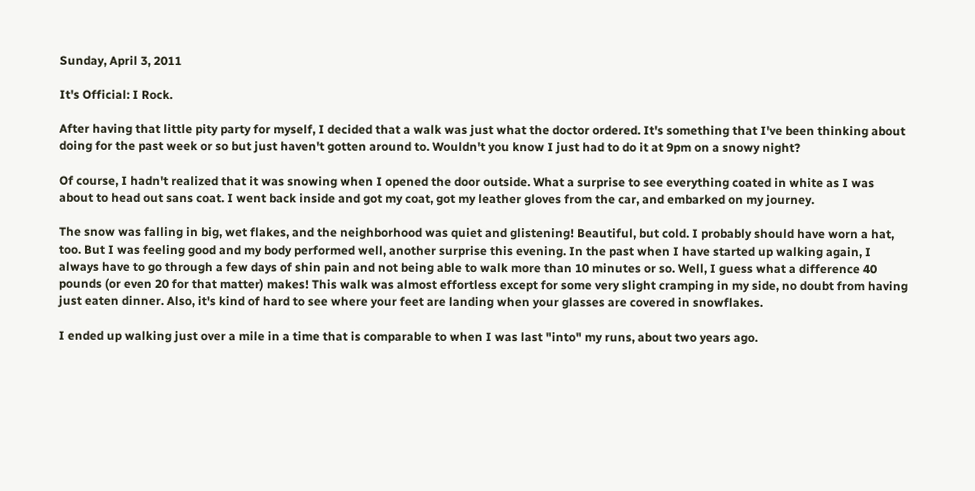Sunday, April 3, 2011

It's Official: I Rock.

After having that little pity party for myself, I decided that a walk was just what the doctor ordered. It's something that I've been thinking about doing for the past week or so but just haven't gotten around to. Wouldn't you know I just had to do it at 9pm on a snowy night?

Of course, I hadn't realized that it was snowing when I opened the door outside. What a surprise to see everything coated in white as I was about to head out sans coat. I went back inside and got my coat, got my leather gloves from the car, and embarked on my journey.

The snow was falling in big, wet flakes, and the neighborhood was quiet and glistening! Beautiful, but cold. I probably should have worn a hat, too. But I was feeling good and my body performed well, another surprise this evening. In the past when I have started up walking again, I always have to go through a few days of shin pain and not being able to walk more than 10 minutes or so. Well, I guess what a difference 40 pounds (or even 20 for that matter) makes! This walk was almost effortless except for some very slight cramping in my side, no doubt from having just eaten dinner. Also, it's kind of hard to see where your feet are landing when your glasses are covered in snowflakes.

I ended up walking just over a mile in a time that is comparable to when I was last "into" my runs, about two years ago.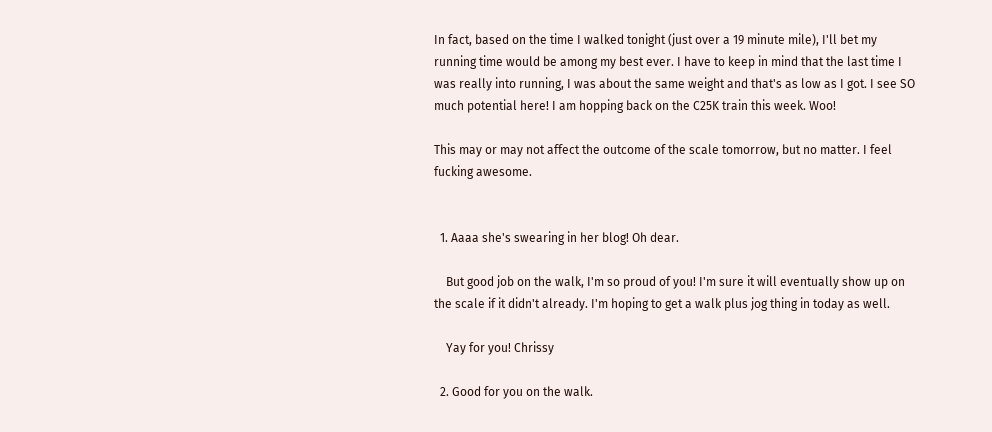In fact, based on the time I walked tonight (just over a 19 minute mile), I'll bet my running time would be among my best ever. I have to keep in mind that the last time I was really into running, I was about the same weight and that's as low as I got. I see SO much potential here! I am hopping back on the C25K train this week. Woo!

This may or may not affect the outcome of the scale tomorrow, but no matter. I feel fucking awesome.


  1. Aaaa she's swearing in her blog! Oh dear.

    But good job on the walk, I'm so proud of you! I'm sure it will eventually show up on the scale if it didn't already. I'm hoping to get a walk plus jog thing in today as well.

    Yay for you! Chrissy

  2. Good for you on the walk.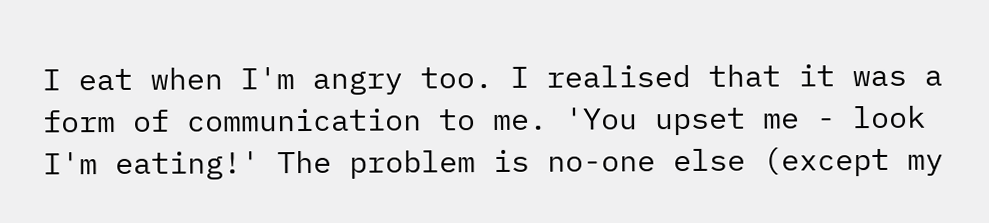I eat when I'm angry too. I realised that it was a form of communication to me. 'You upset me - look I'm eating!' The problem is no-one else (except my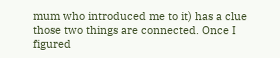mum who introduced me to it) has a clue those two things are connected. Once I figured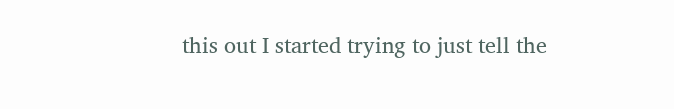this out I started trying to just tell the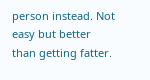person instead. Not easy but better than getting fatter.